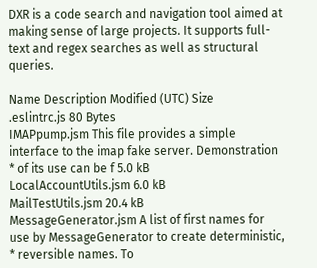DXR is a code search and navigation tool aimed at making sense of large projects. It supports full-text and regex searches as well as structural queries.

Name Description Modified (UTC) Size
.eslintrc.js 80 Bytes
IMAPpump.jsm This file provides a simple interface to the imap fake server. Demonstration * of its use can be f 5.0 kB
LocalAccountUtils.jsm 6.0 kB
MailTestUtils.jsm 20.4 kB
MessageGenerator.jsm A list of first names for use by MessageGenerator to create deterministic, * reversible names. To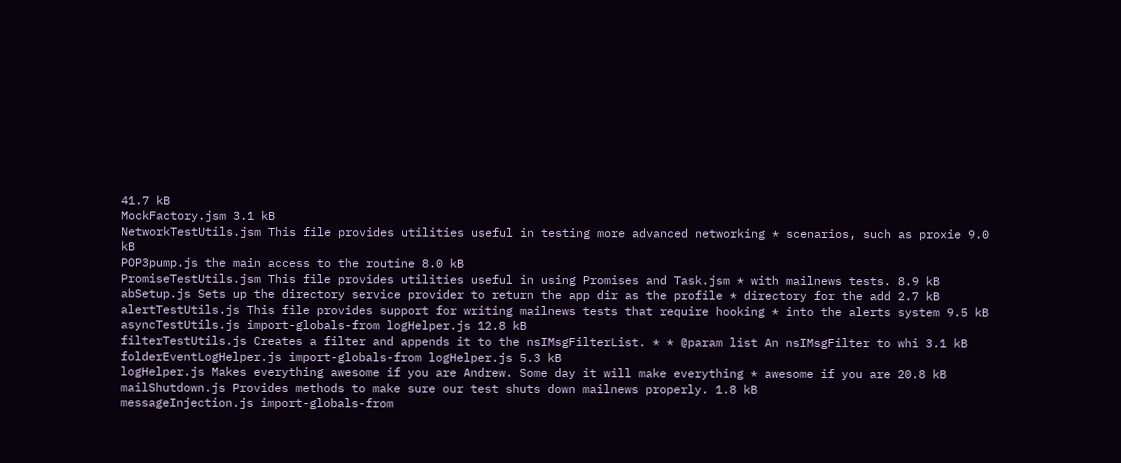41.7 kB
MockFactory.jsm 3.1 kB
NetworkTestUtils.jsm This file provides utilities useful in testing more advanced networking * scenarios, such as proxie 9.0 kB
POP3pump.js the main access to the routine 8.0 kB
PromiseTestUtils.jsm This file provides utilities useful in using Promises and Task.jsm * with mailnews tests. 8.9 kB
abSetup.js Sets up the directory service provider to return the app dir as the profile * directory for the add 2.7 kB
alertTestUtils.js This file provides support for writing mailnews tests that require hooking * into the alerts system 9.5 kB
asyncTestUtils.js import-globals-from logHelper.js 12.8 kB
filterTestUtils.js Creates a filter and appends it to the nsIMsgFilterList. * * @param list An nsIMsgFilter to whi 3.1 kB
folderEventLogHelper.js import-globals-from logHelper.js 5.3 kB
logHelper.js Makes everything awesome if you are Andrew. Some day it will make everything * awesome if you are 20.8 kB
mailShutdown.js Provides methods to make sure our test shuts down mailnews properly. 1.8 kB
messageInjection.js import-globals-from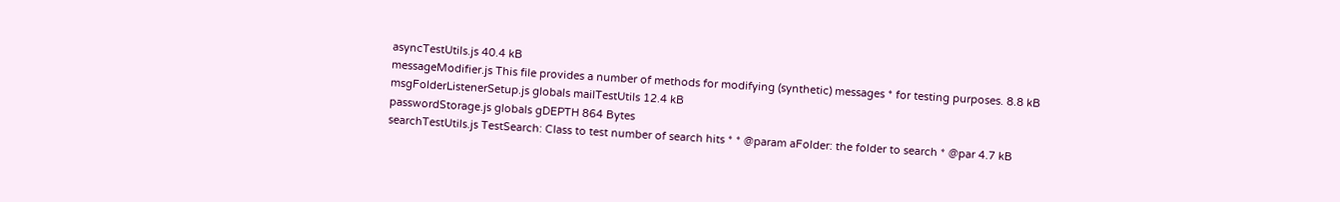asyncTestUtils.js 40.4 kB
messageModifier.js This file provides a number of methods for modifying (synthetic) messages * for testing purposes. 8.8 kB
msgFolderListenerSetup.js globals mailTestUtils 12.4 kB
passwordStorage.js globals gDEPTH 864 Bytes
searchTestUtils.js TestSearch: Class to test number of search hits * * @param aFolder: the folder to search * @par 4.7 kB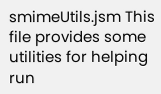smimeUtils.jsm This file provides some utilities for helping run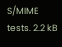S/MIME tests. 2.2 kB